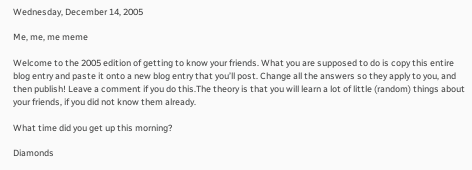Wednesday, December 14, 2005

Me, me, me meme

Welcome to the 2005 edition of getting to know your friends. What you are supposed to do is copy this entire blog entry and paste it onto a new blog entry that you’ll post. Change all the answers so they apply to you, and then publish! Leave a comment if you do this.The theory is that you will learn a lot of little (random) things about your friends, if you did not know them already.

What time did you get up this morning?

Diamonds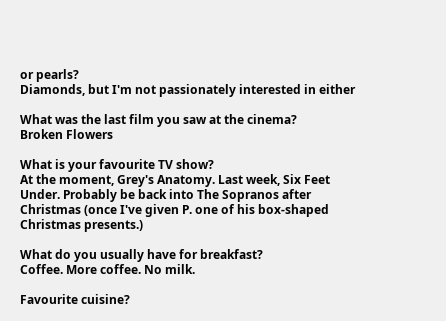or pearls?
Diamonds, but I'm not passionately interested in either

What was the last film you saw at the cinema?
Broken Flowers

What is your favourite TV show?
At the moment, Grey's Anatomy. Last week, Six Feet Under. Probably be back into The Sopranos after Christmas (once I've given P. one of his box-shaped Christmas presents.)

What do you usually have for breakfast?
Coffee. More coffee. No milk.

Favourite cuisine?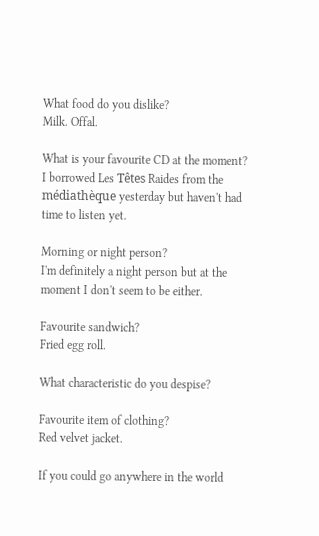What food do you dislike?
Milk. Offal.

What is your favourite CD at the moment?
I borrowed Les Têtes Raides from the médiathèque yesterday but haven't had time to listen yet.

Morning or night person?
I'm definitely a night person but at the moment I don't seem to be either.

Favourite sandwich?
Fried egg roll.

What characteristic do you despise?

Favourite item of clothing?
Red velvet jacket.

If you could go anywhere in the world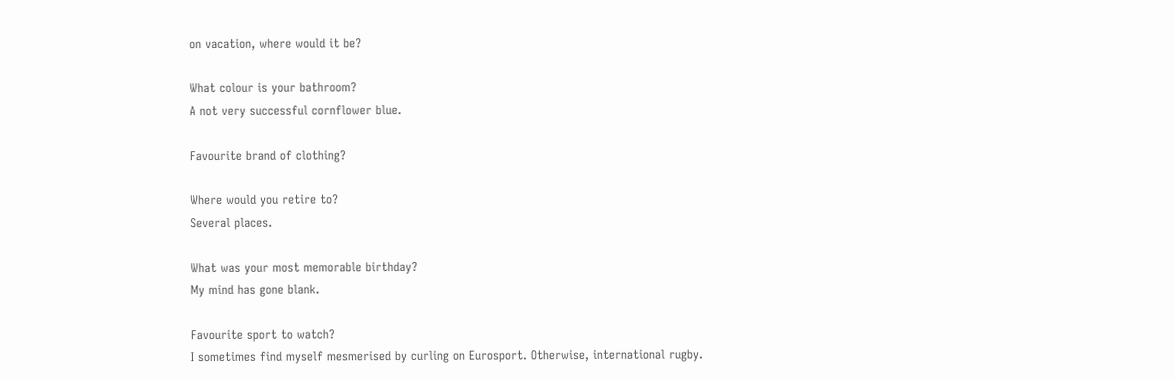on vacation, where would it be?

What colour is your bathroom?
A not very successful cornflower blue.

Favourite brand of clothing?

Where would you retire to?
Several places.

What was your most memorable birthday?
My mind has gone blank.

Favourite sport to watch?
I sometimes find myself mesmerised by curling on Eurosport. Otherwise, international rugby.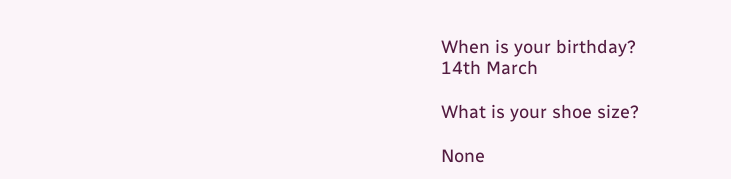When is your birthday?
14th March

What is your shoe size?

None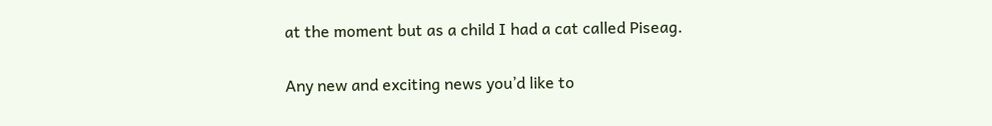at the moment but as a child I had a cat called Piseag.

Any new and exciting news you’d like to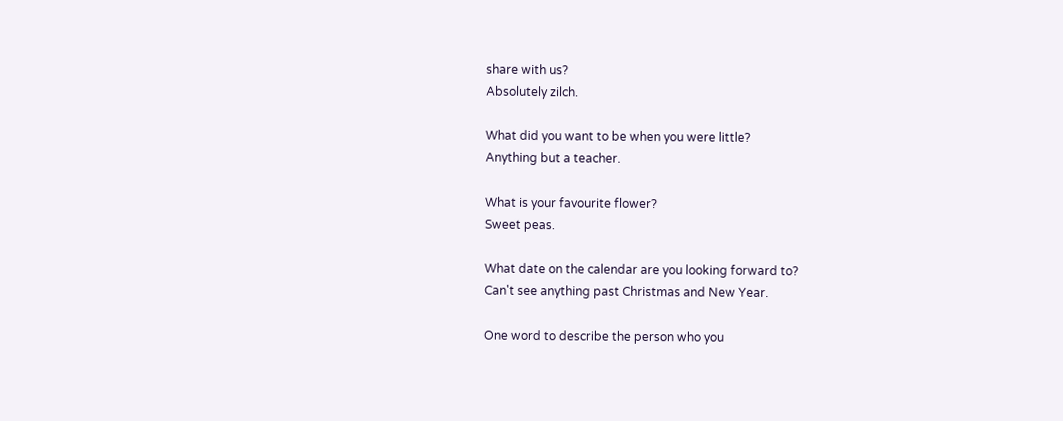share with us?
Absolutely zilch.

What did you want to be when you were little?
Anything but a teacher.

What is your favourite flower?
Sweet peas.

What date on the calendar are you looking forward to?
Can't see anything past Christmas and New Year.

One word to describe the person who you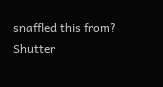snaffled this from?
Shutter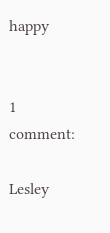happy


1 comment:

Lesley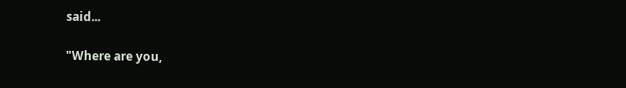said...

"Where are you,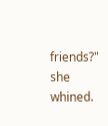friends?" she whined.